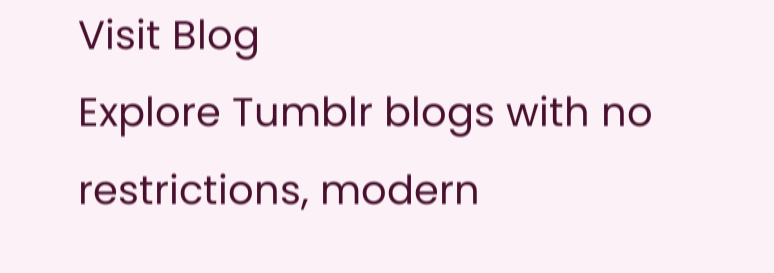Visit Blog
Explore Tumblr blogs with no restrictions, modern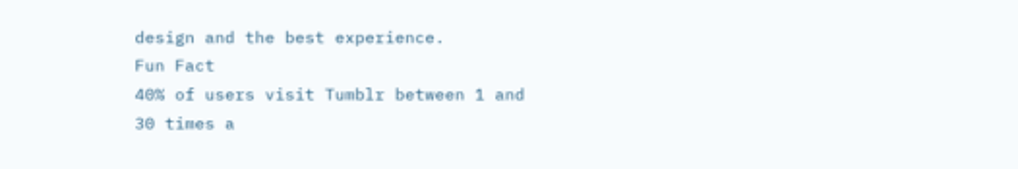design and the best experience.
Fun Fact
40% of users visit Tumblr between 1 and 30 times a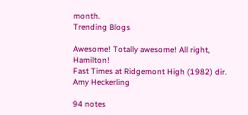month.
Trending Blogs

Awesome! Totally awesome! All right, Hamilton!
Fast Times at Ridgemont High (1982) dir. Amy Heckerling

94 notes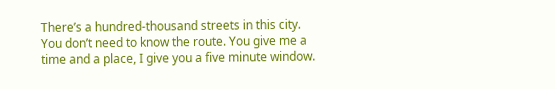There’s a hundred-thousand streets in this city. You don’t need to know the route. You give me a time and a place, I give you a five minute window.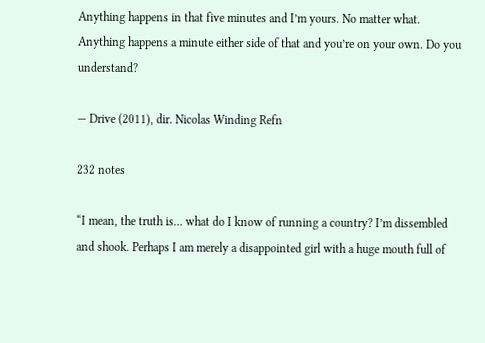Anything happens in that five minutes and I’m yours. No matter what. Anything happens a minute either side of that and you’re on your own. Do you understand?

— Drive (2011), dir. Nicolas Winding Refn

232 notes

“I mean, the truth is… what do I know of running a country? I’m dissembled and shook. Perhaps I am merely a disappointed girl with a huge mouth full of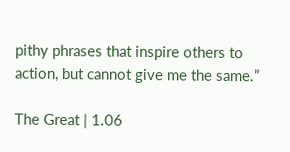pithy phrases that inspire others to action, but cannot give me the same.”

The Great | 1.06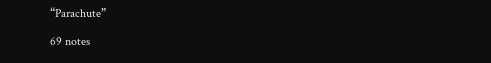“Parachute”

69 notes